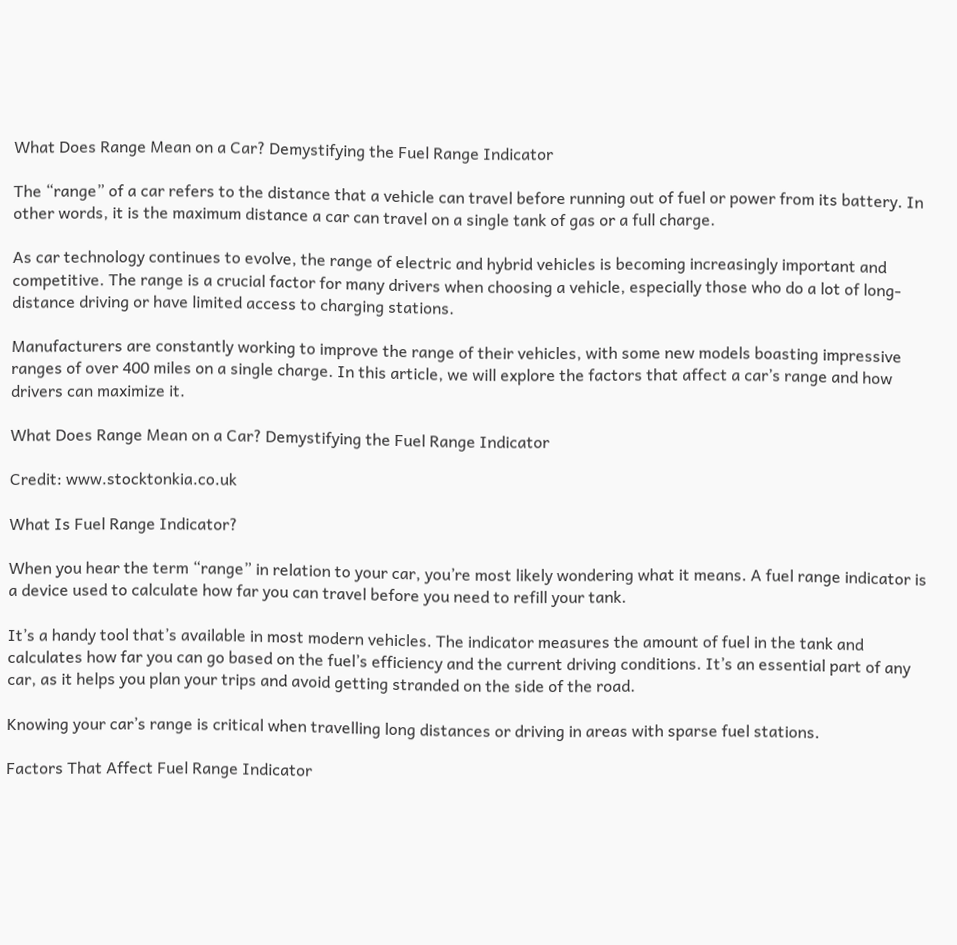What Does Range Mean on a Car? Demystifying the Fuel Range Indicator

The “range” of a car refers to the distance that a vehicle can travel before running out of fuel or power from its battery. In other words, it is the maximum distance a car can travel on a single tank of gas or a full charge.

As car technology continues to evolve, the range of electric and hybrid vehicles is becoming increasingly important and competitive. The range is a crucial factor for many drivers when choosing a vehicle, especially those who do a lot of long-distance driving or have limited access to charging stations.

Manufacturers are constantly working to improve the range of their vehicles, with some new models boasting impressive ranges of over 400 miles on a single charge. In this article, we will explore the factors that affect a car’s range and how drivers can maximize it.

What Does Range Mean on a Car? Demystifying the Fuel Range Indicator

Credit: www.stocktonkia.co.uk

What Is Fuel Range Indicator?

When you hear the term “range” in relation to your car, you’re most likely wondering what it means. A fuel range indicator is a device used to calculate how far you can travel before you need to refill your tank.

It’s a handy tool that’s available in most modern vehicles. The indicator measures the amount of fuel in the tank and calculates how far you can go based on the fuel’s efficiency and the current driving conditions. It’s an essential part of any car, as it helps you plan your trips and avoid getting stranded on the side of the road.

Knowing your car’s range is critical when travelling long distances or driving in areas with sparse fuel stations.

Factors That Affect Fuel Range Indicator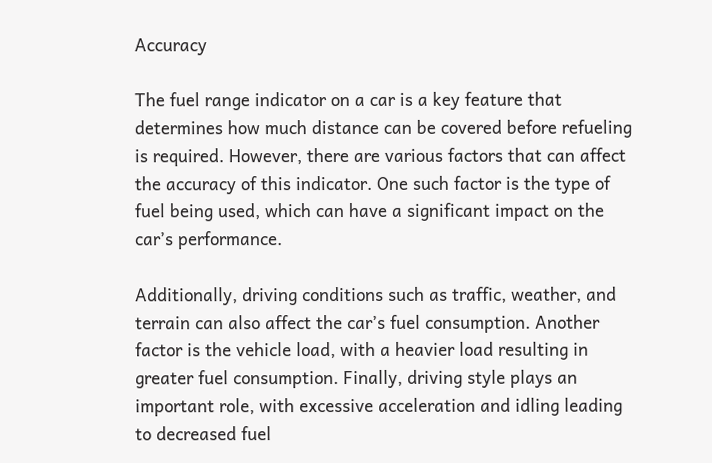Accuracy

The fuel range indicator on a car is a key feature that determines how much distance can be covered before refueling is required. However, there are various factors that can affect the accuracy of this indicator. One such factor is the type of fuel being used, which can have a significant impact on the car’s performance.

Additionally, driving conditions such as traffic, weather, and terrain can also affect the car’s fuel consumption. Another factor is the vehicle load, with a heavier load resulting in greater fuel consumption. Finally, driving style plays an important role, with excessive acceleration and idling leading to decreased fuel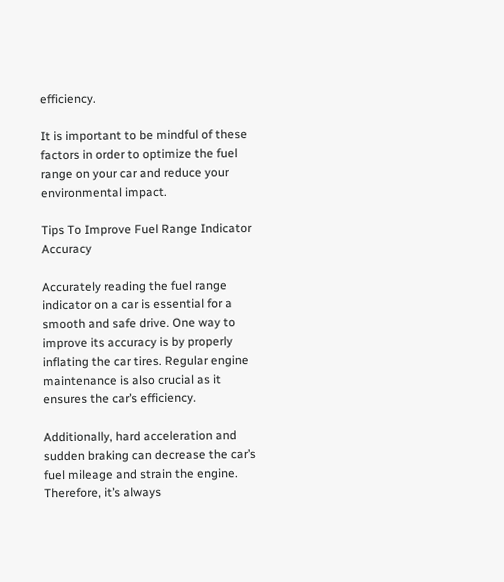efficiency.

It is important to be mindful of these factors in order to optimize the fuel range on your car and reduce your environmental impact.

Tips To Improve Fuel Range Indicator Accuracy

Accurately reading the fuel range indicator on a car is essential for a smooth and safe drive. One way to improve its accuracy is by properly inflating the car tires. Regular engine maintenance is also crucial as it ensures the car’s efficiency.

Additionally, hard acceleration and sudden braking can decrease the car’s fuel mileage and strain the engine. Therefore, it’s always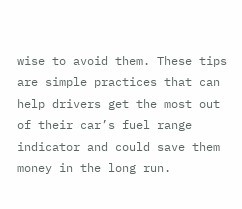wise to avoid them. These tips are simple practices that can help drivers get the most out of their car’s fuel range indicator and could save them money in the long run.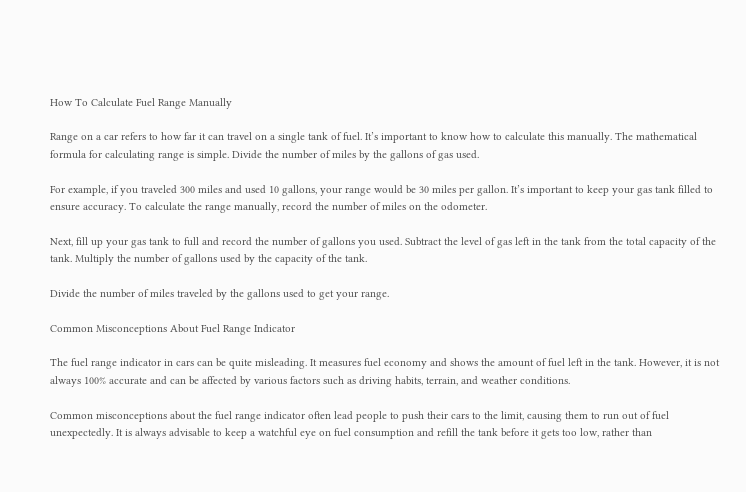How To Calculate Fuel Range Manually

Range on a car refers to how far it can travel on a single tank of fuel. It’s important to know how to calculate this manually. The mathematical formula for calculating range is simple. Divide the number of miles by the gallons of gas used.

For example, if you traveled 300 miles and used 10 gallons, your range would be 30 miles per gallon. It’s important to keep your gas tank filled to ensure accuracy. To calculate the range manually, record the number of miles on the odometer.

Next, fill up your gas tank to full and record the number of gallons you used. Subtract the level of gas left in the tank from the total capacity of the tank. Multiply the number of gallons used by the capacity of the tank.

Divide the number of miles traveled by the gallons used to get your range.

Common Misconceptions About Fuel Range Indicator

The fuel range indicator in cars can be quite misleading. It measures fuel economy and shows the amount of fuel left in the tank. However, it is not always 100% accurate and can be affected by various factors such as driving habits, terrain, and weather conditions.

Common misconceptions about the fuel range indicator often lead people to push their cars to the limit, causing them to run out of fuel unexpectedly. It is always advisable to keep a watchful eye on fuel consumption and refill the tank before it gets too low, rather than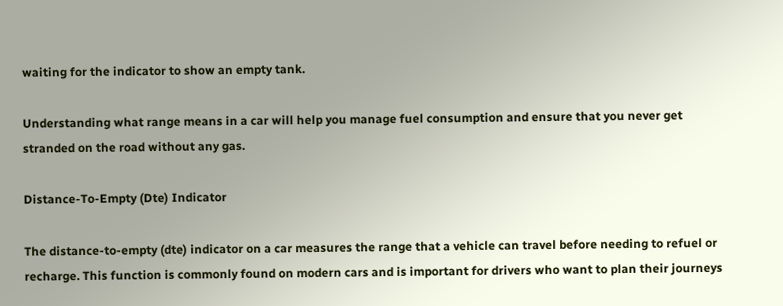waiting for the indicator to show an empty tank.

Understanding what range means in a car will help you manage fuel consumption and ensure that you never get stranded on the road without any gas.

Distance-To-Empty (Dte) Indicator

The distance-to-empty (dte) indicator on a car measures the range that a vehicle can travel before needing to refuel or recharge. This function is commonly found on modern cars and is important for drivers who want to plan their journeys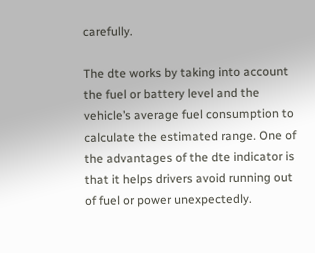carefully.

The dte works by taking into account the fuel or battery level and the vehicle’s average fuel consumption to calculate the estimated range. One of the advantages of the dte indicator is that it helps drivers avoid running out of fuel or power unexpectedly.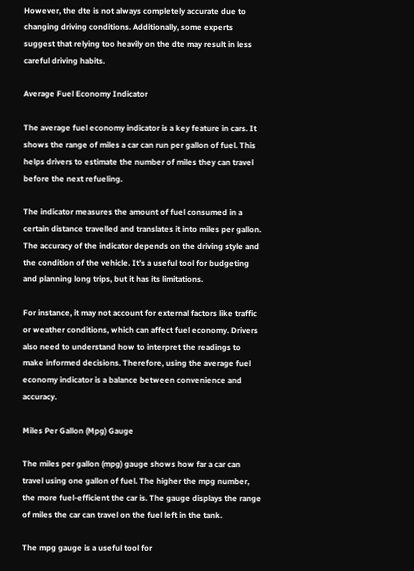However, the dte is not always completely accurate due to changing driving conditions. Additionally, some experts suggest that relying too heavily on the dte may result in less careful driving habits.

Average Fuel Economy Indicator

The average fuel economy indicator is a key feature in cars. It shows the range of miles a car can run per gallon of fuel. This helps drivers to estimate the number of miles they can travel before the next refueling.

The indicator measures the amount of fuel consumed in a certain distance travelled and translates it into miles per gallon. The accuracy of the indicator depends on the driving style and the condition of the vehicle. It’s a useful tool for budgeting and planning long trips, but it has its limitations.

For instance, it may not account for external factors like traffic or weather conditions, which can affect fuel economy. Drivers also need to understand how to interpret the readings to make informed decisions. Therefore, using the average fuel economy indicator is a balance between convenience and accuracy.

Miles Per Gallon (Mpg) Gauge

The miles per gallon (mpg) gauge shows how far a car can travel using one gallon of fuel. The higher the mpg number, the more fuel-efficient the car is. The gauge displays the range of miles the car can travel on the fuel left in the tank.

The mpg gauge is a useful tool for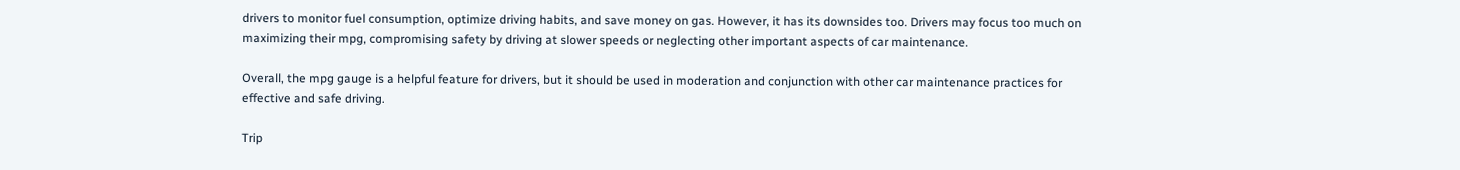drivers to monitor fuel consumption, optimize driving habits, and save money on gas. However, it has its downsides too. Drivers may focus too much on maximizing their mpg, compromising safety by driving at slower speeds or neglecting other important aspects of car maintenance.

Overall, the mpg gauge is a helpful feature for drivers, but it should be used in moderation and conjunction with other car maintenance practices for effective and safe driving.

Trip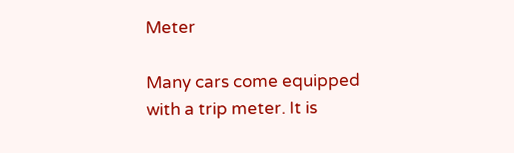Meter

Many cars come equipped with a trip meter. It is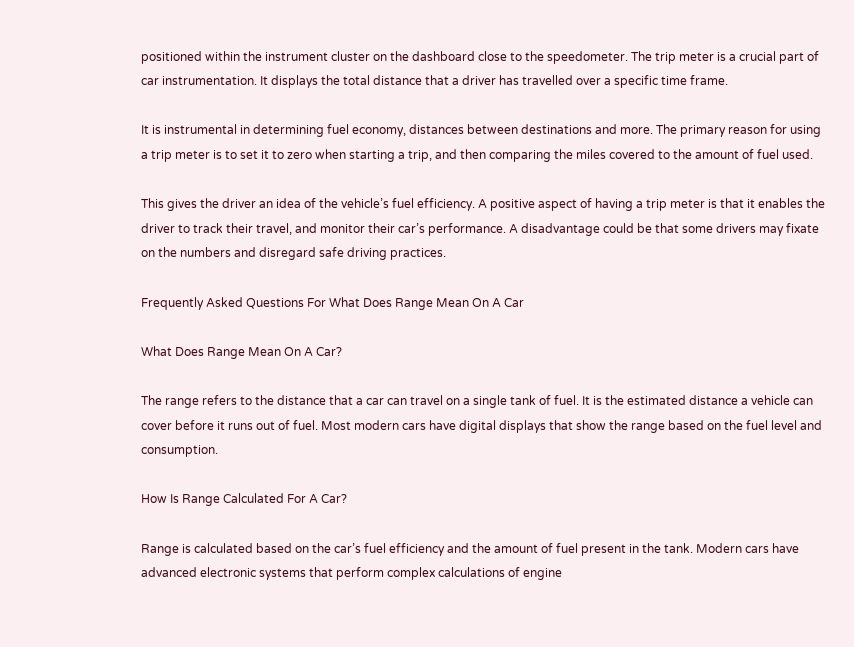positioned within the instrument cluster on the dashboard close to the speedometer. The trip meter is a crucial part of car instrumentation. It displays the total distance that a driver has travelled over a specific time frame.

It is instrumental in determining fuel economy, distances between destinations and more. The primary reason for using a trip meter is to set it to zero when starting a trip, and then comparing the miles covered to the amount of fuel used.

This gives the driver an idea of the vehicle’s fuel efficiency. A positive aspect of having a trip meter is that it enables the driver to track their travel, and monitor their car’s performance. A disadvantage could be that some drivers may fixate on the numbers and disregard safe driving practices.

Frequently Asked Questions For What Does Range Mean On A Car

What Does Range Mean On A Car?

The range refers to the distance that a car can travel on a single tank of fuel. It is the estimated distance a vehicle can cover before it runs out of fuel. Most modern cars have digital displays that show the range based on the fuel level and consumption.

How Is Range Calculated For A Car?

Range is calculated based on the car’s fuel efficiency and the amount of fuel present in the tank. Modern cars have advanced electronic systems that perform complex calculations of engine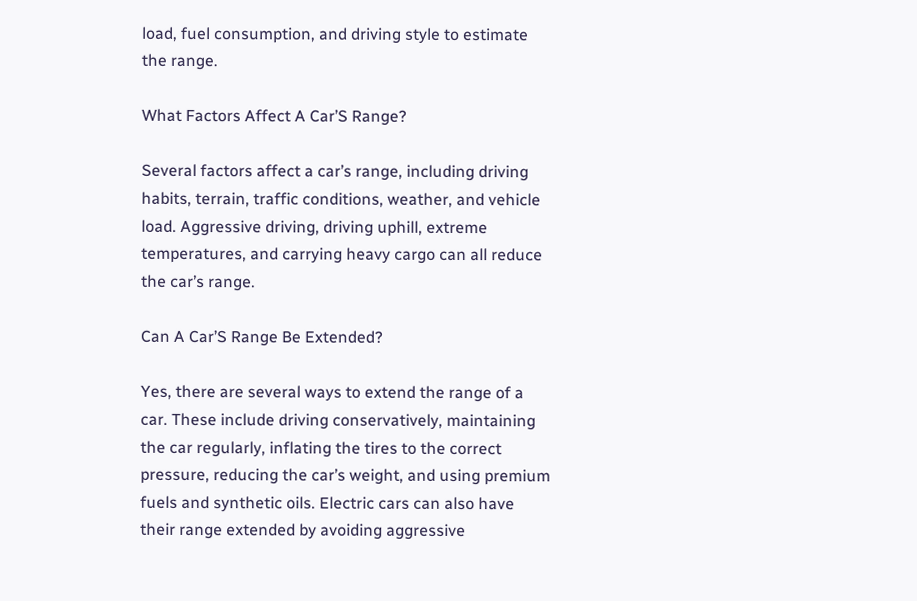load, fuel consumption, and driving style to estimate the range.

What Factors Affect A Car’S Range?

Several factors affect a car’s range, including driving habits, terrain, traffic conditions, weather, and vehicle load. Aggressive driving, driving uphill, extreme temperatures, and carrying heavy cargo can all reduce the car’s range.

Can A Car’S Range Be Extended?

Yes, there are several ways to extend the range of a car. These include driving conservatively, maintaining the car regularly, inflating the tires to the correct pressure, reducing the car’s weight, and using premium fuels and synthetic oils. Electric cars can also have their range extended by avoiding aggressive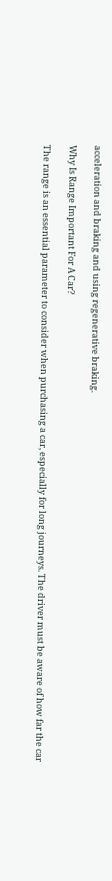acceleration and braking and using regenerative braking.

Why Is Range Important For A Car?

The range is an essential parameter to consider when purchasing a car, especially for long journeys. The driver must be aware of how far the car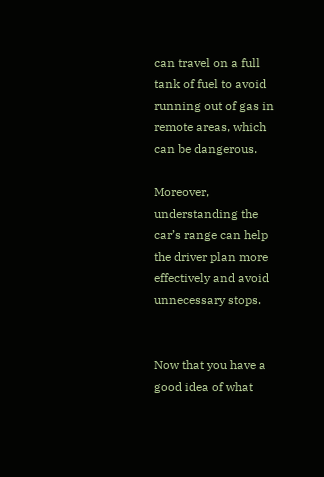can travel on a full tank of fuel to avoid running out of gas in remote areas, which can be dangerous.

Moreover, understanding the car’s range can help the driver plan more effectively and avoid unnecessary stops.


Now that you have a good idea of what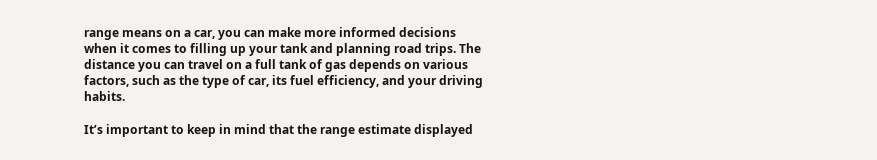range means on a car, you can make more informed decisions when it comes to filling up your tank and planning road trips. The distance you can travel on a full tank of gas depends on various factors, such as the type of car, its fuel efficiency, and your driving habits.

It’s important to keep in mind that the range estimate displayed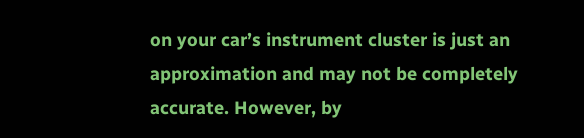on your car’s instrument cluster is just an approximation and may not be completely accurate. However, by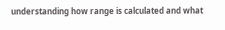understanding how range is calculated and what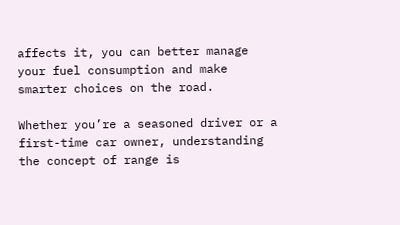affects it, you can better manage your fuel consumption and make smarter choices on the road.

Whether you’re a seasoned driver or a first-time car owner, understanding the concept of range is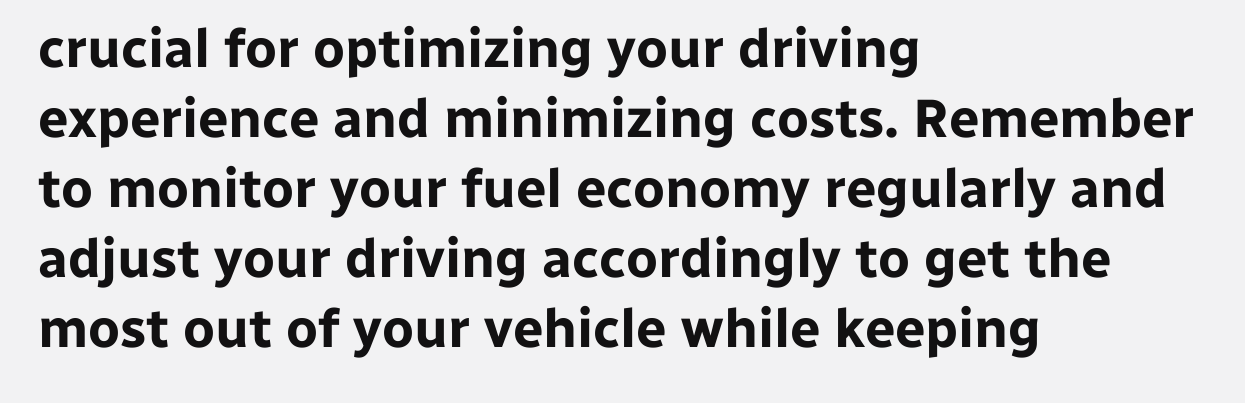crucial for optimizing your driving experience and minimizing costs. Remember to monitor your fuel economy regularly and adjust your driving accordingly to get the most out of your vehicle while keeping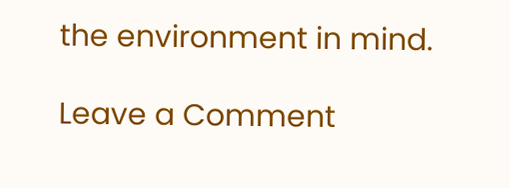the environment in mind.

Leave a Comment